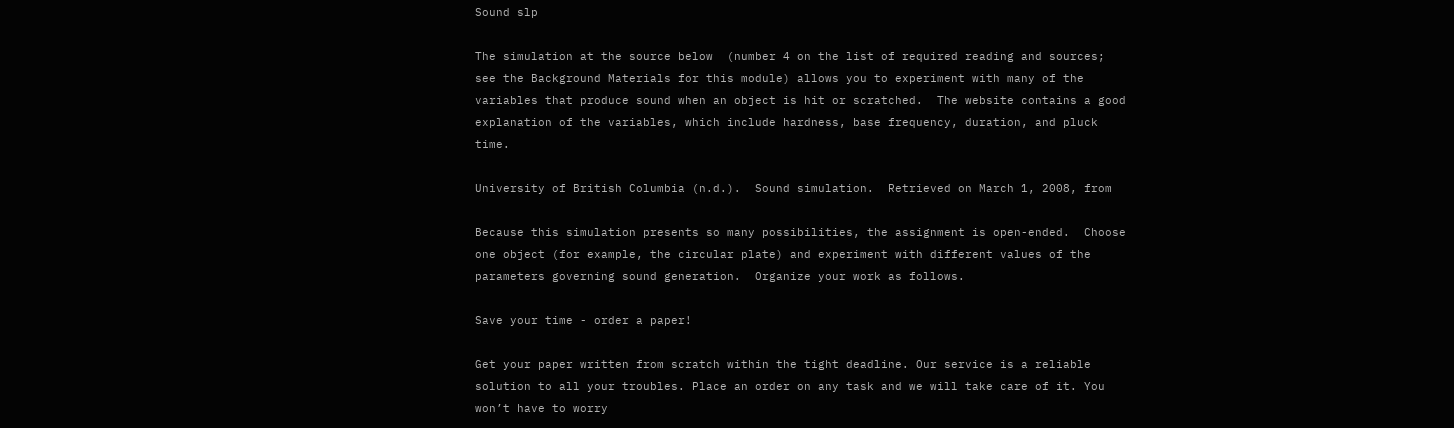Sound slp

The simulation at the source below  (number 4 on the list of required reading and sources; see the Background Materials for this module) allows you to experiment with many of the variables that produce sound when an object is hit or scratched.  The website contains a good explanation of the variables, which include hardness, base frequency, duration, and pluck time.

University of British Columbia (n.d.).  Sound simulation.  Retrieved on March 1, 2008, from

Because this simulation presents so many possibilities, the assignment is open-ended.  Choose one object (for example, the circular plate) and experiment with different values of the parameters governing sound generation.  Organize your work as follows.

Save your time - order a paper!

Get your paper written from scratch within the tight deadline. Our service is a reliable solution to all your troubles. Place an order on any task and we will take care of it. You won’t have to worry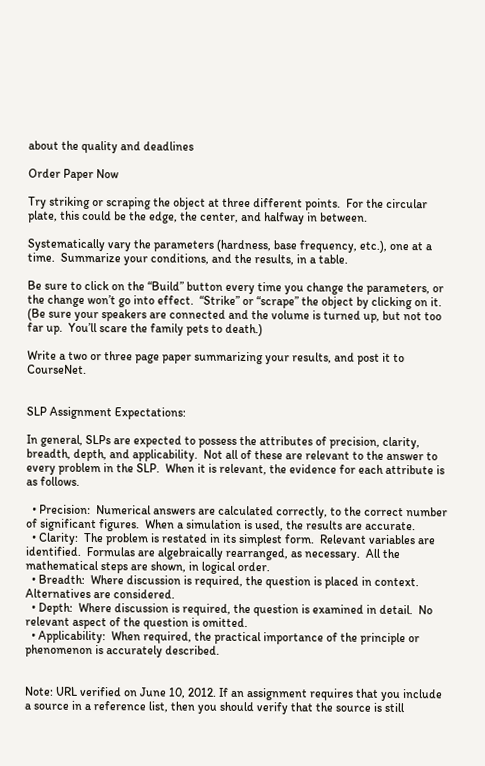about the quality and deadlines

Order Paper Now

Try striking or scraping the object at three different points.  For the circular plate, this could be the edge, the center, and halfway in between.

Systematically vary the parameters (hardness, base frequency, etc.), one at a time.  Summarize your conditions, and the results, in a table.

Be sure to click on the “Build” button every time you change the parameters, or the change won’t go into effect.  “Strike” or “scrape” the object by clicking on it.  (Be sure your speakers are connected and the volume is turned up, but not too far up.  You’ll scare the family pets to death.)

Write a two or three page paper summarizing your results, and post it to CourseNet.


SLP Assignment Expectations:

In general, SLPs are expected to possess the attributes of precision, clarity, breadth, depth, and applicability.  Not all of these are relevant to the answer to every problem in the SLP.  When it is relevant, the evidence for each attribute is as follows.

  • Precision:  Numerical answers are calculated correctly, to the correct number of significant figures.  When a simulation is used, the results are accurate.
  • Clarity:  The problem is restated in its simplest form.  Relevant variables are identified.  Formulas are algebraically rearranged, as necessary.  All the mathematical steps are shown, in logical order.
  • Breadth:  Where discussion is required, the question is placed in context.  Alternatives are considered.
  • Depth:  Where discussion is required, the question is examined in detail.  No relevant aspect of the question is omitted.
  • Applicability:  When required, the practical importance of the principle or phenomenon is accurately described.


Note: URL verified on June 10, 2012. If an assignment requires that you include a source in a reference list, then you should verify that the source is still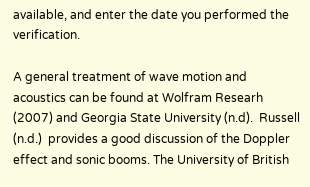available, and enter the date you performed the verification.

A general treatment of wave motion and acoustics can be found at Wolfram Researh (2007) and Georgia State University (n.d).  Russell (n.d.)  provides a good discussion of the Doppler effect and sonic booms. The University of British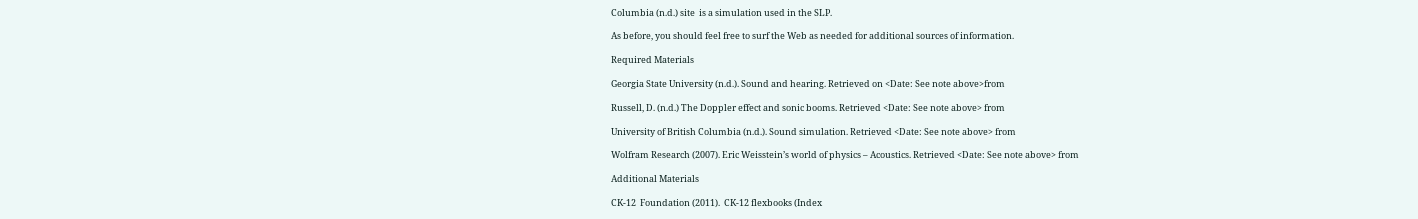Columbia (n.d.) site  is a simulation used in the SLP.

As before, you should feel free to surf the Web as needed for additional sources of information.

Required Materials

Georgia State University (n.d.). Sound and hearing. Retrieved on <Date: See note above>from

Russell, D. (n.d.) The Doppler effect and sonic booms. Retrieved <Date: See note above> from

University of British Columbia (n.d.). Sound simulation. Retrieved <Date: See note above> from

Wolfram Research (2007). Eric Weisstein’s world of physics – Acoustics. Retrieved <Date: See note above> from

Additional Materials

CK-12  Foundation (2011).  CK-12 flexbooks (Index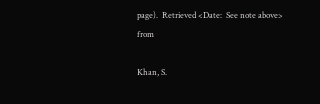page).  Retrieved <Date:  See note above> from

Khan, S.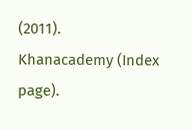(2011).  Khanacademy (Index page).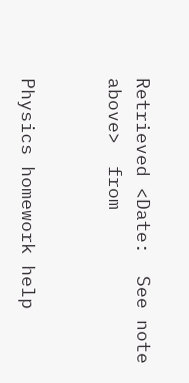Retrieved <Date:  See note above>  from


Physics homework help